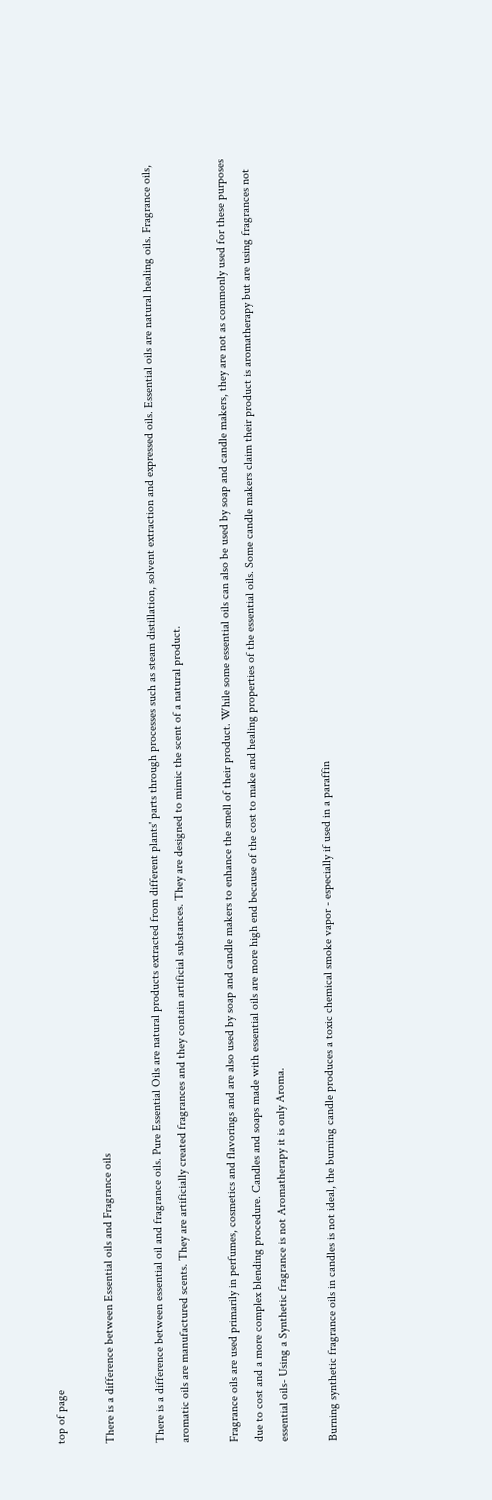top of page

There is a difference between Essential oils and Fragrance oils

There is a difference between essential oil and fragrance oils. Pure Essential Oils are natural products extracted from different plants' parts through processes such as steam distillation, solvent extraction and expressed oils. Essential oils are natural healing oils. Fragrance oils, aromatic oils are manufactured scents. They are artificially created fragrances and they contain artificial substances. They are designed to mimic the scent of a natural product.

Fragrance oils are used primarily in perfumes, cosmetics and flavorings and are also used by soap and candle makers to enhance the smell of their product. While some essential oils can also be used by soap and candle makers, they are not as commonly used for these purposes due to cost and a more complex blending procedure. Candles and soaps made with essential oils are more high end because of the cost to make and healing properties of the essential oils. Some candle makers claim their product is aromatherapy but are using fragrances not essential oils- Using a Synthetic fragrance is not Aromatherapy it is only Aroma.

Burning synthetic fragrance oils in candles is not ideal, the burning candle produces a toxic chemical smoke vapor - especially if used in a paraffin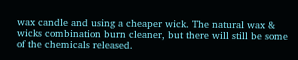wax candle and using a cheaper wick. The natural wax & wicks combination burn cleaner, but there will still be some of the chemicals released.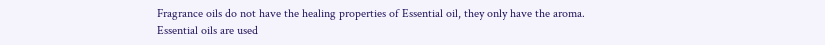Fragrance oils do not have the healing properties of Essential oil, they only have the aroma. Essential oils are used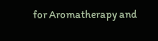for Aromatherapy and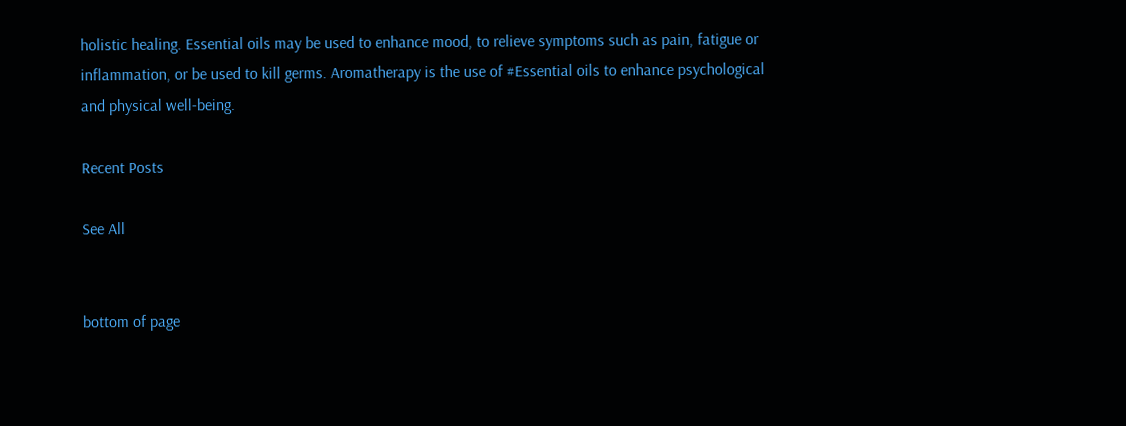holistic healing. Essential oils may be used to enhance mood, to relieve symptoms such as pain, fatigue or inflammation, or be used to kill germs. Aromatherapy is the use of #Essential oils to enhance psychological and physical well-being.

Recent Posts

See All


bottom of page